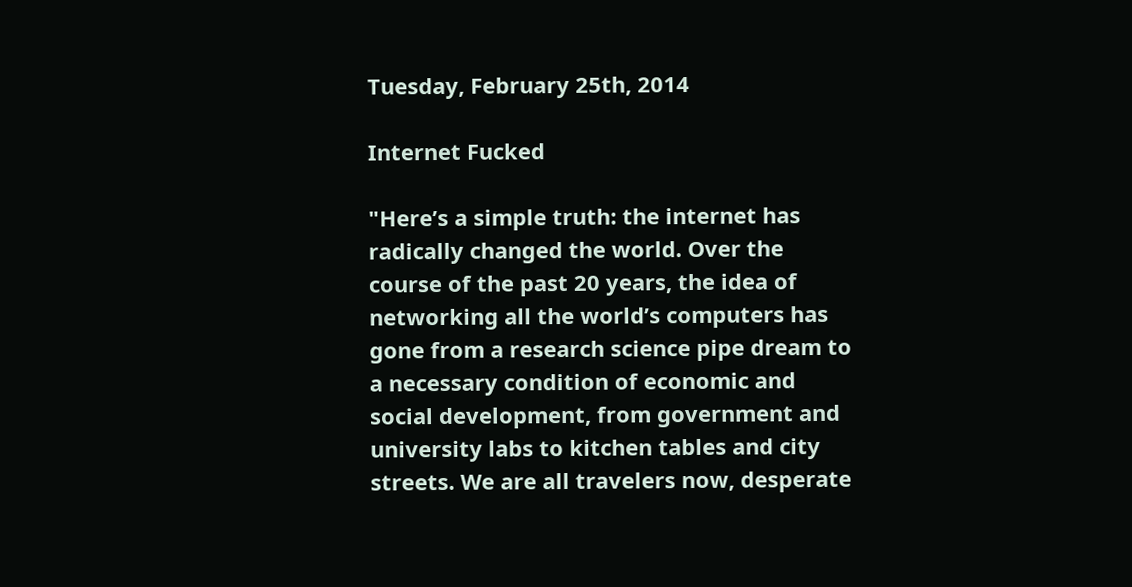Tuesday, February 25th, 2014

Internet Fucked

"Here’s a simple truth: the internet has radically changed the world. Over the course of the past 20 years, the idea of networking all the world’s computers has gone from a research science pipe dream to a necessary condition of economic and social development, from government and university labs to kitchen tables and city streets. We are all travelers now, desperate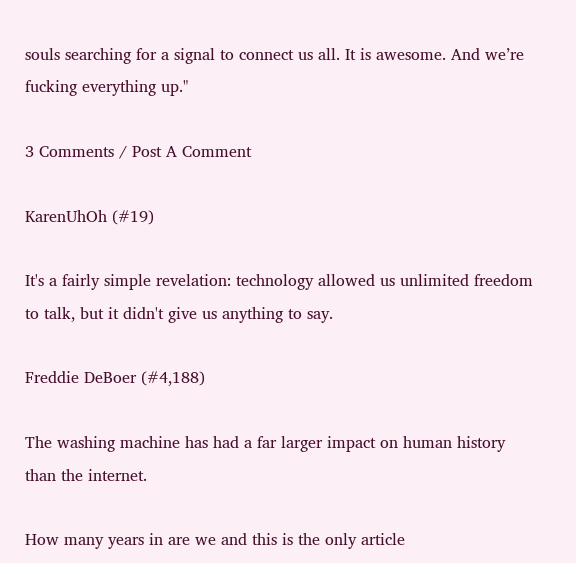souls searching for a signal to connect us all. It is awesome. And we’re fucking everything up."

3 Comments / Post A Comment

KarenUhOh (#19)

It's a fairly simple revelation: technology allowed us unlimited freedom to talk, but it didn't give us anything to say.

Freddie DeBoer (#4,188)

The washing machine has had a far larger impact on human history than the internet.

How many years in are we and this is the only article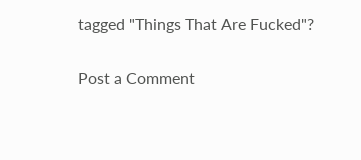tagged "Things That Are Fucked"?

Post a Comment